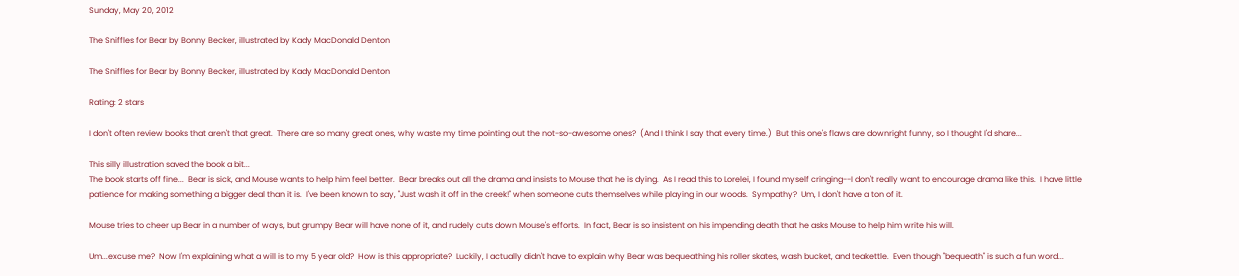Sunday, May 20, 2012

The Sniffles for Bear by Bonny Becker, illustrated by Kady MacDonald Denton

The Sniffles for Bear by Bonny Becker, illustrated by Kady MacDonald Denton

Rating: 2 stars

I don't often review books that aren't that great.  There are so many great ones, why waste my time pointing out the not-so-awesome ones?  (And I think I say that every time.)  But this one's flaws are downright funny, so I thought I'd share...

This silly illustration saved the book a bit...
The book starts off fine...  Bear is sick, and Mouse wants to help him feel better.  Bear breaks out all the drama and insists to Mouse that he is dying.  As I read this to Lorelei, I found myself cringing--I don't really want to encourage drama like this.  I have little patience for making something a bigger deal than it is.  I've been known to say, "Just wash it off in the creek!" when someone cuts themselves while playing in our woods.  Sympathy?  Um, I don't have a ton of it.

Mouse tries to cheer up Bear in a number of ways, but grumpy Bear will have none of it, and rudely cuts down Mouse's efforts.  In fact, Bear is so insistent on his impending death that he asks Mouse to help him write his will.

Um...excuse me?  Now I'm explaining what a will is to my 5 year old?  How is this appropriate?  Luckily, I actually didn't have to explain why Bear was bequeathing his roller skates, wash bucket, and teakettle.  Even though "bequeath" is such a fun word...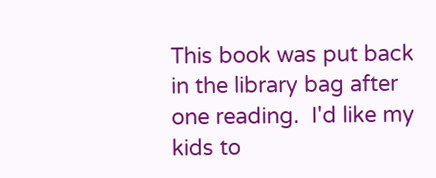This book was put back in the library bag after one reading.  I'd like my kids to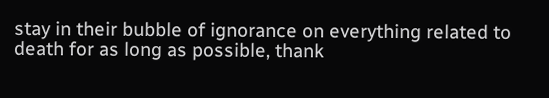stay in their bubble of ignorance on everything related to death for as long as possible, thank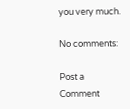you very much.

No comments:

Post a Comment